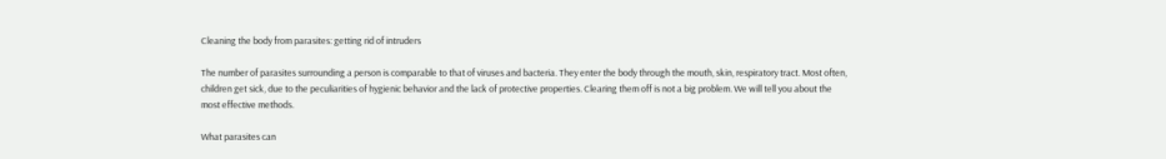Cleaning the body from parasites: getting rid of intruders

The number of parasites surrounding a person is comparable to that of viruses and bacteria. They enter the body through the mouth, skin, respiratory tract. Most often, children get sick, due to the peculiarities of hygienic behavior and the lack of protective properties. Clearing them off is not a big problem. We will tell you about the most effective methods.

What parasites can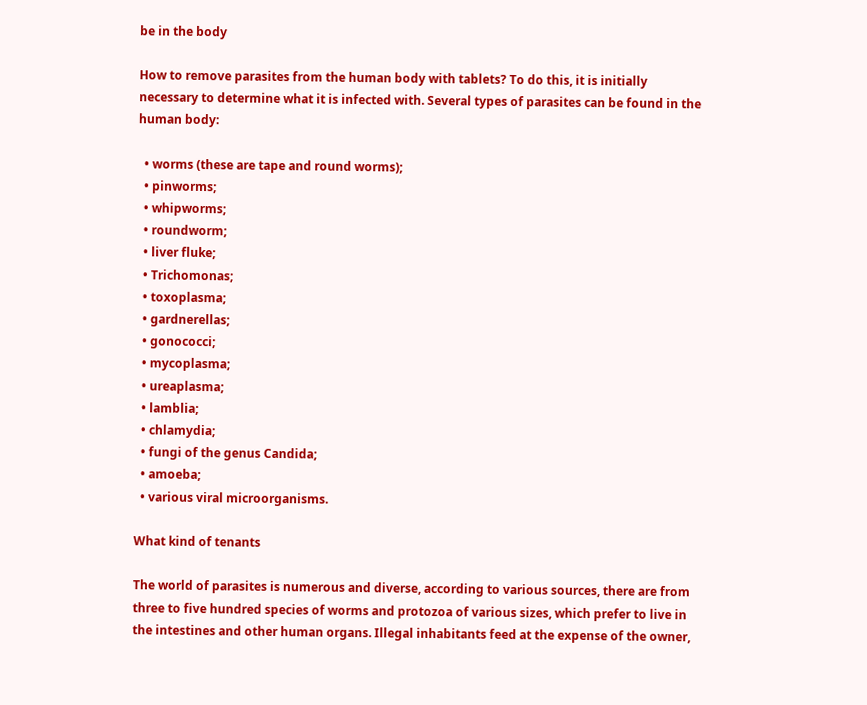be in the body

How to remove parasites from the human body with tablets? To do this, it is initially necessary to determine what it is infected with. Several types of parasites can be found in the human body:

  • worms (these are tape and round worms);
  • pinworms;
  • whipworms;
  • roundworm;
  • liver fluke;
  • Trichomonas;
  • toxoplasma;
  • gardnerellas;
  • gonococci;
  • mycoplasma;
  • ureaplasma;
  • lamblia;
  • chlamydia;
  • fungi of the genus Candida;
  • amoeba;
  • various viral microorganisms.

What kind of tenants

The world of parasites is numerous and diverse, according to various sources, there are from three to five hundred species of worms and protozoa of various sizes, which prefer to live in the intestines and other human organs. Illegal inhabitants feed at the expense of the owner,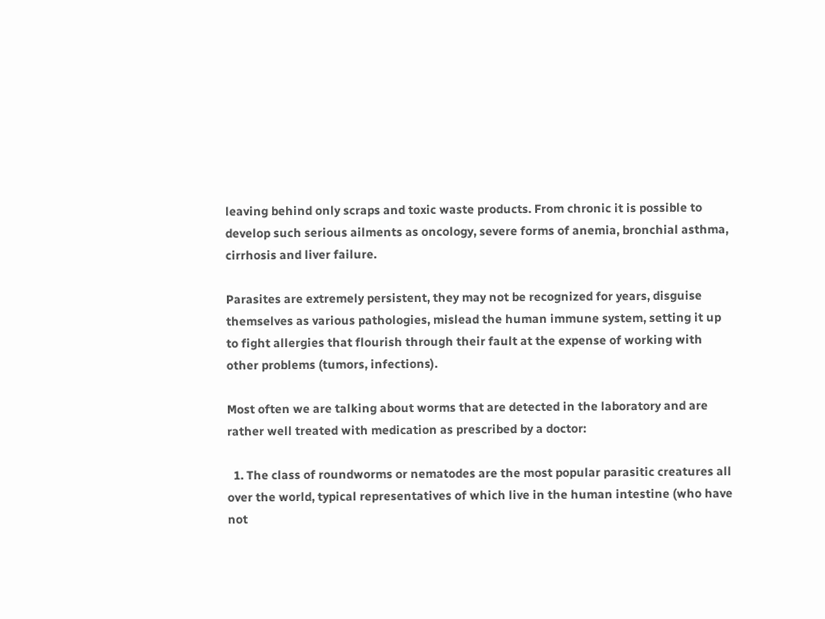leaving behind only scraps and toxic waste products. From chronic it is possible to develop such serious ailments as oncology, severe forms of anemia, bronchial asthma, cirrhosis and liver failure.

Parasites are extremely persistent, they may not be recognized for years, disguise themselves as various pathologies, mislead the human immune system, setting it up to fight allergies that flourish through their fault at the expense of working with other problems (tumors, infections).

Most often we are talking about worms that are detected in the laboratory and are rather well treated with medication as prescribed by a doctor:

  1. The class of roundworms or nematodes are the most popular parasitic creatures all over the world, typical representatives of which live in the human intestine (who have not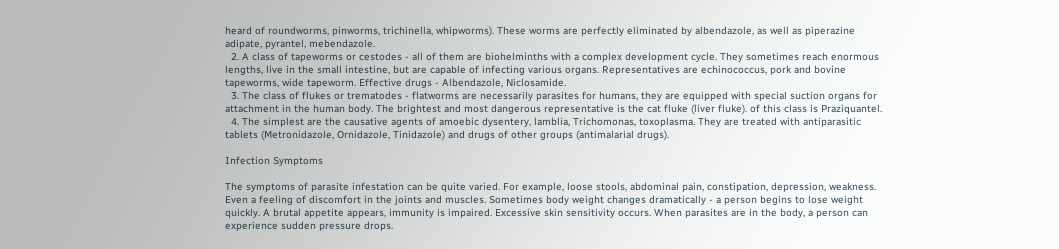heard of roundworms, pinworms, trichinella, whipworms). These worms are perfectly eliminated by albendazole, as well as piperazine adipate, pyrantel, mebendazole.
  2. A class of tapeworms or cestodes - all of them are biohelminths with a complex development cycle. They sometimes reach enormous lengths, live in the small intestine, but are capable of infecting various organs. Representatives are echinococcus, pork and bovine tapeworms, wide tapeworm. Effective drugs - Albendazole, Niclosamide.
  3. The class of flukes or trematodes - flatworms are necessarily parasites for humans, they are equipped with special suction organs for attachment in the human body. The brightest and most dangerous representative is the cat fluke (liver fluke). of this class is Praziquantel.
  4. The simplest are the causative agents of amoebic dysentery, lamblia, Trichomonas, toxoplasma. They are treated with antiparasitic tablets (Metronidazole, Ornidazole, Tinidazole) and drugs of other groups (antimalarial drugs).

Infection Symptoms

The symptoms of parasite infestation can be quite varied. For example, loose stools, abdominal pain, constipation, depression, weakness. Even a feeling of discomfort in the joints and muscles. Sometimes body weight changes dramatically - a person begins to lose weight quickly. A brutal appetite appears, immunity is impaired. Excessive skin sensitivity occurs. When parasites are in the body, a person can experience sudden pressure drops.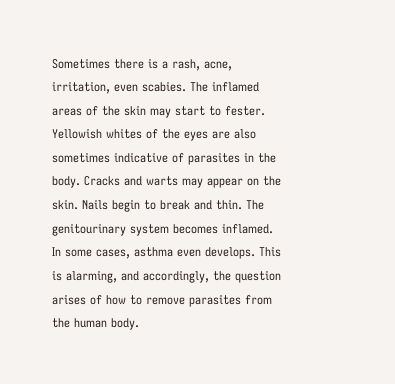Sometimes there is a rash, acne, irritation, even scabies. The inflamed areas of the skin may start to fester. Yellowish whites of the eyes are also sometimes indicative of parasites in the body. Cracks and warts may appear on the skin. Nails begin to break and thin. The genitourinary system becomes inflamed. In some cases, asthma even develops. This is alarming, and accordingly, the question arises of how to remove parasites from the human body.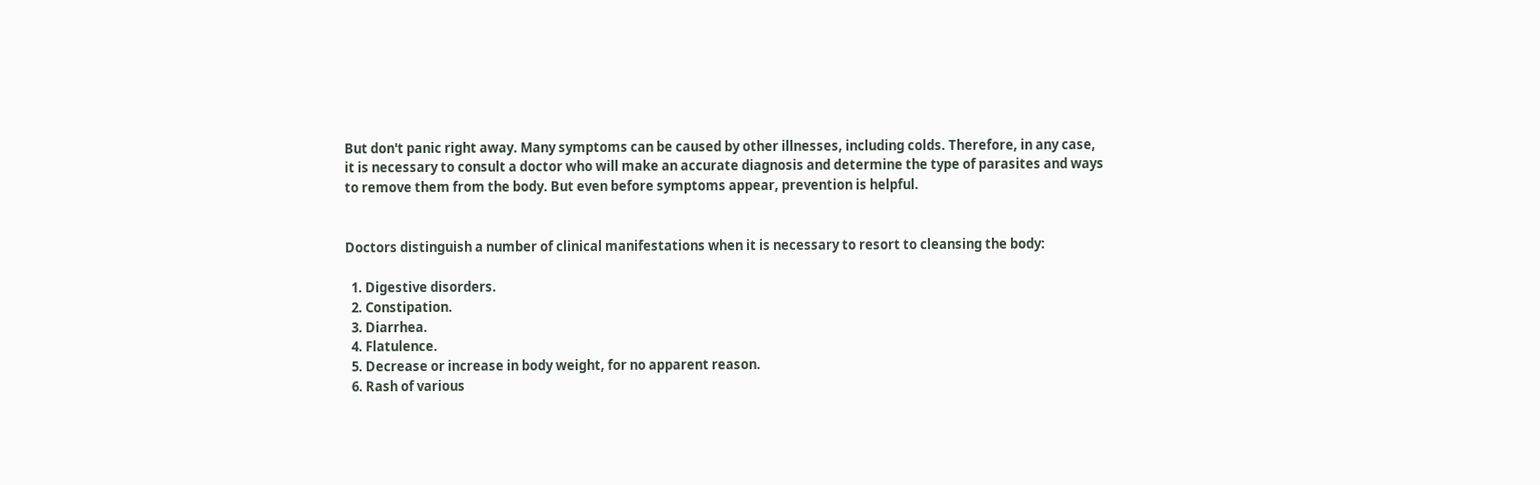But don't panic right away. Many symptoms can be caused by other illnesses, including colds. Therefore, in any case, it is necessary to consult a doctor who will make an accurate diagnosis and determine the type of parasites and ways to remove them from the body. But even before symptoms appear, prevention is helpful.


Doctors distinguish a number of clinical manifestations when it is necessary to resort to cleansing the body:

  1. Digestive disorders.
  2. Constipation.
  3. Diarrhea.
  4. Flatulence.
  5. Decrease or increase in body weight, for no apparent reason.
  6. Rash of various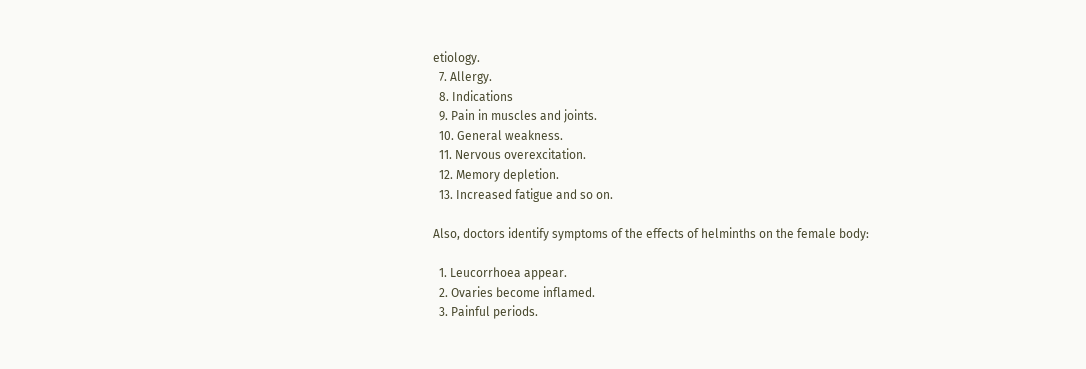etiology.
  7. Allergy.
  8. Indications
  9. Pain in muscles and joints.
  10. General weakness.
  11. Nervous overexcitation.
  12. Memory depletion.
  13. Increased fatigue and so on.

Also, doctors identify symptoms of the effects of helminths on the female body:

  1. Leucorrhoea appear.
  2. Ovaries become inflamed.
  3. Painful periods.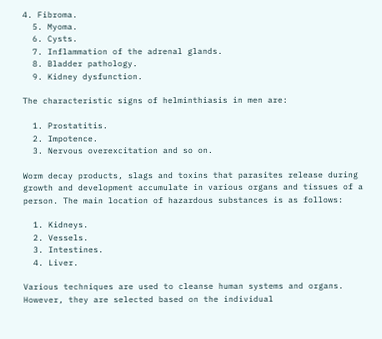4. Fibroma.
  5. Myoma.
  6. Cysts.
  7. Inflammation of the adrenal glands.
  8. Bladder pathology.
  9. Kidney dysfunction.

The characteristic signs of helminthiasis in men are:

  1. Prostatitis.
  2. Impotence.
  3. Nervous overexcitation and so on.

Worm decay products, slags and toxins that parasites release during growth and development accumulate in various organs and tissues of a person. The main location of hazardous substances is as follows:

  1. Kidneys.
  2. Vessels.
  3. Intestines.
  4. Liver.

Various techniques are used to cleanse human systems and organs. However, they are selected based on the individual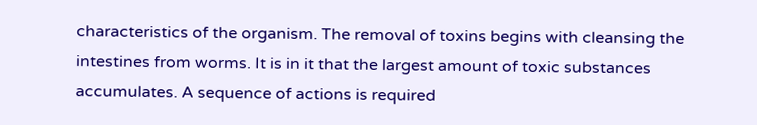characteristics of the organism. The removal of toxins begins with cleansing the intestines from worms. It is in it that the largest amount of toxic substances accumulates. A sequence of actions is required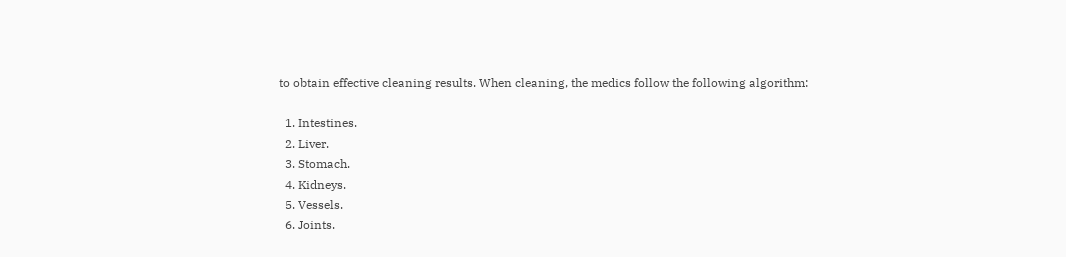to obtain effective cleaning results. When cleaning, the medics follow the following algorithm:

  1. Intestines.
  2. Liver.
  3. Stomach.
  4. Kidneys.
  5. Vessels.
  6. Joints.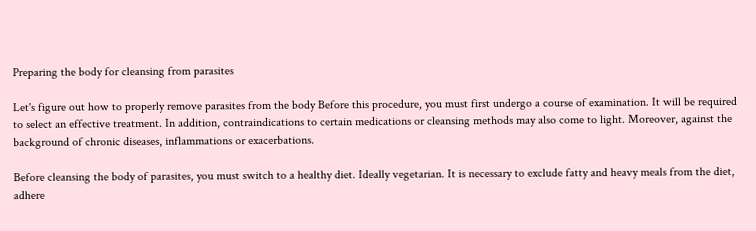Preparing the body for cleansing from parasites

Let's figure out how to properly remove parasites from the body Before this procedure, you must first undergo a course of examination. It will be required to select an effective treatment. In addition, contraindications to certain medications or cleansing methods may also come to light. Moreover, against the background of chronic diseases, inflammations or exacerbations.

Before cleansing the body of parasites, you must switch to a healthy diet. Ideally vegetarian. It is necessary to exclude fatty and heavy meals from the diet, adhere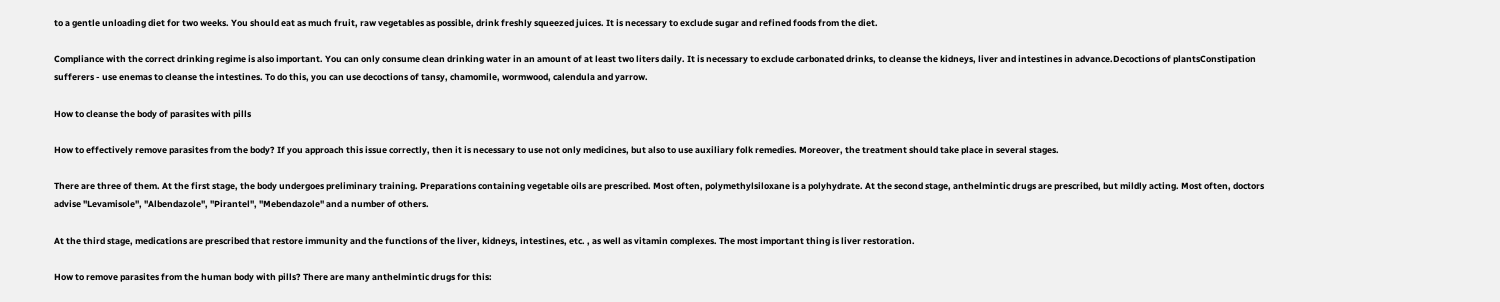to a gentle unloading diet for two weeks. You should eat as much fruit, raw vegetables as possible, drink freshly squeezed juices. It is necessary to exclude sugar and refined foods from the diet.

Compliance with the correct drinking regime is also important. You can only consume clean drinking water in an amount of at least two liters daily. It is necessary to exclude carbonated drinks, to cleanse the kidneys, liver and intestines in advance.Decoctions of plantsConstipation sufferers - use enemas to cleanse the intestines. To do this, you can use decoctions of tansy, chamomile, wormwood, calendula and yarrow.

How to cleanse the body of parasites with pills

How to effectively remove parasites from the body? If you approach this issue correctly, then it is necessary to use not only medicines, but also to use auxiliary folk remedies. Moreover, the treatment should take place in several stages.

There are three of them. At the first stage, the body undergoes preliminary training. Preparations containing vegetable oils are prescribed. Most often, polymethylsiloxane is a polyhydrate. At the second stage, anthelmintic drugs are prescribed, but mildly acting. Most often, doctors advise "Levamisole", "Albendazole", "Pirantel", "Mebendazole" and a number of others.

At the third stage, medications are prescribed that restore immunity and the functions of the liver, kidneys, intestines, etc. , as well as vitamin complexes. The most important thing is liver restoration.

How to remove parasites from the human body with pills? There are many anthelmintic drugs for this: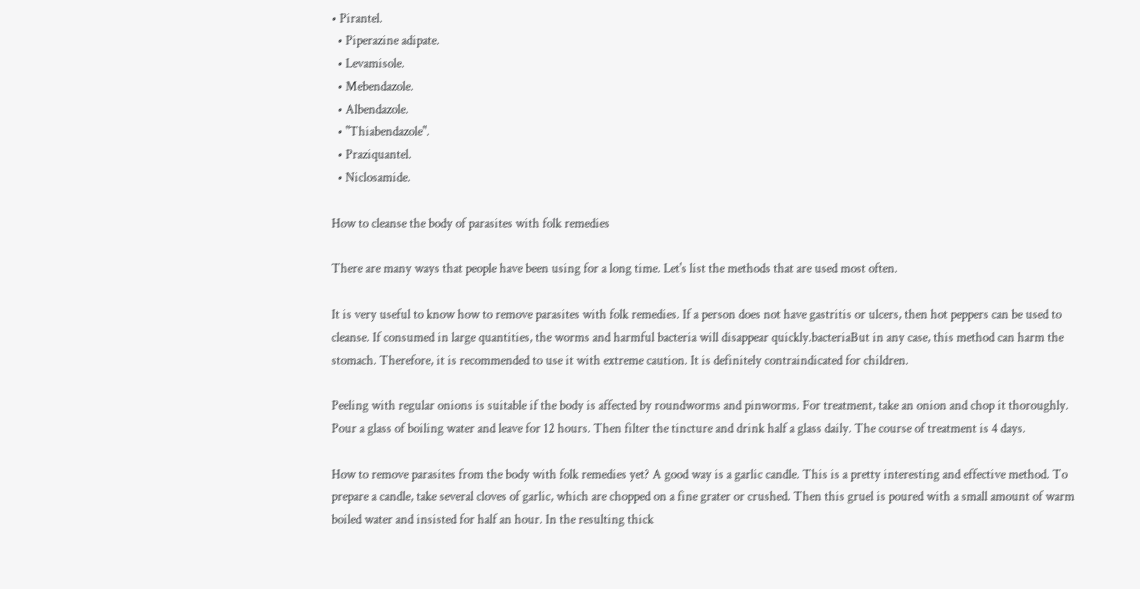• Pirantel.
  • Piperazine adipate.
  • Levamisole.
  • Mebendazole.
  • Albendazole.
  • "Thiabendazole".
  • Praziquantel.
  • Niclosamide.

How to cleanse the body of parasites with folk remedies

There are many ways that people have been using for a long time. Let's list the methods that are used most often.

It is very useful to know how to remove parasites with folk remedies. If a person does not have gastritis or ulcers, then hot peppers can be used to cleanse. If consumed in large quantities, the worms and harmful bacteria will disappear quickly.bacteriaBut in any case, this method can harm the stomach. Therefore, it is recommended to use it with extreme caution. It is definitely contraindicated for children.

Peeling with regular onions is suitable if the body is affected by roundworms and pinworms. For treatment, take an onion and chop it thoroughly. Pour a glass of boiling water and leave for 12 hours. Then filter the tincture and drink half a glass daily. The course of treatment is 4 days.

How to remove parasites from the body with folk remedies yet? A good way is a garlic candle. This is a pretty interesting and effective method. To prepare a candle, take several cloves of garlic, which are chopped on a fine grater or crushed. Then this gruel is poured with a small amount of warm boiled water and insisted for half an hour. In the resulting thick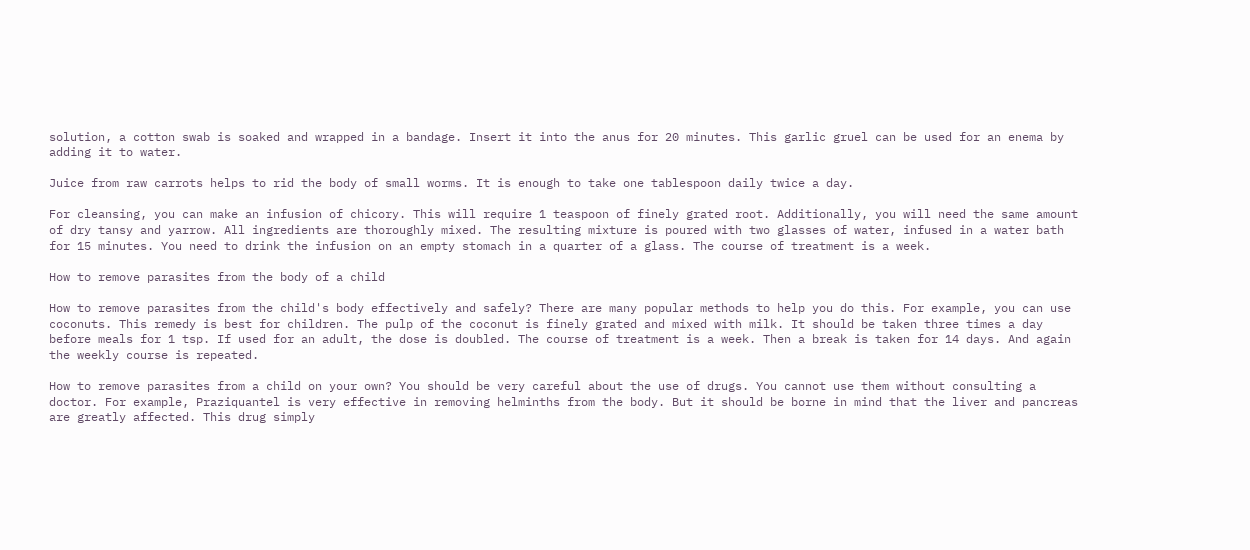solution, a cotton swab is soaked and wrapped in a bandage. Insert it into the anus for 20 minutes. This garlic gruel can be used for an enema by adding it to water.

Juice from raw carrots helps to rid the body of small worms. It is enough to take one tablespoon daily twice a day.

For cleansing, you can make an infusion of chicory. This will require 1 teaspoon of finely grated root. Additionally, you will need the same amount of dry tansy and yarrow. All ingredients are thoroughly mixed. The resulting mixture is poured with two glasses of water, infused in a water bath for 15 minutes. You need to drink the infusion on an empty stomach in a quarter of a glass. The course of treatment is a week.

How to remove parasites from the body of a child

How to remove parasites from the child's body effectively and safely? There are many popular methods to help you do this. For example, you can use coconuts. This remedy is best for children. The pulp of the coconut is finely grated and mixed with milk. It should be taken three times a day before meals for 1 tsp. If used for an adult, the dose is doubled. The course of treatment is a week. Then a break is taken for 14 days. And again the weekly course is repeated.

How to remove parasites from a child on your own? You should be very careful about the use of drugs. You cannot use them without consulting a doctor. For example, Praziquantel is very effective in removing helminths from the body. But it should be borne in mind that the liver and pancreas are greatly affected. This drug simply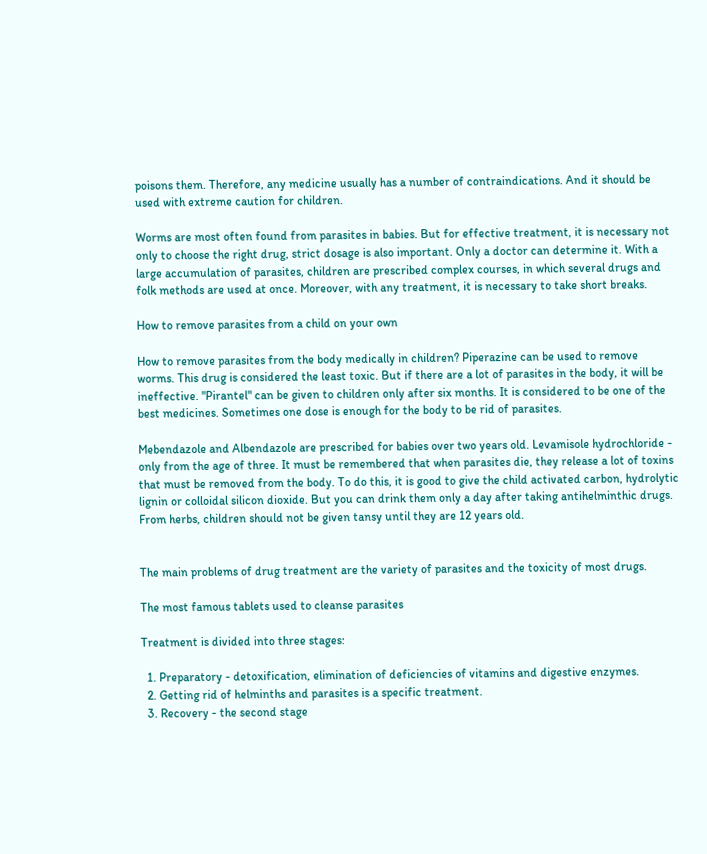poisons them. Therefore, any medicine usually has a number of contraindications. And it should be used with extreme caution for children.

Worms are most often found from parasites in babies. But for effective treatment, it is necessary not only to choose the right drug, strict dosage is also important. Only a doctor can determine it. With a large accumulation of parasites, children are prescribed complex courses, in which several drugs and folk methods are used at once. Moreover, with any treatment, it is necessary to take short breaks.

How to remove parasites from a child on your own

How to remove parasites from the body medically in children? Piperazine can be used to remove worms. This drug is considered the least toxic. But if there are a lot of parasites in the body, it will be ineffective. "Pirantel" can be given to children only after six months. It is considered to be one of the best medicines. Sometimes one dose is enough for the body to be rid of parasites.

Mebendazole and Albendazole are prescribed for babies over two years old. Levamisole hydrochloride - only from the age of three. It must be remembered that when parasites die, they release a lot of toxins that must be removed from the body. To do this, it is good to give the child activated carbon, hydrolytic lignin or colloidal silicon dioxide. But you can drink them only a day after taking antihelminthic drugs. From herbs, children should not be given tansy until they are 12 years old.


The main problems of drug treatment are the variety of parasites and the toxicity of most drugs.

The most famous tablets used to cleanse parasites

Treatment is divided into three stages:

  1. Preparatory - detoxification, elimination of deficiencies of vitamins and digestive enzymes.
  2. Getting rid of helminths and parasites is a specific treatment.
  3. Recovery - the second stage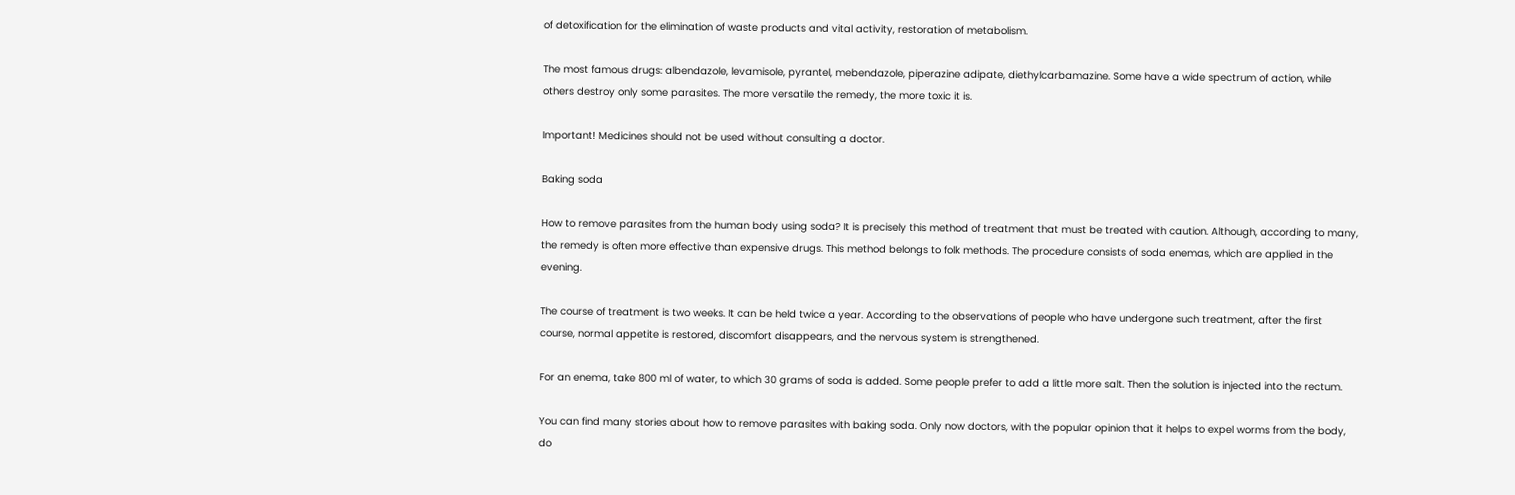of detoxification for the elimination of waste products and vital activity, restoration of metabolism.

The most famous drugs: albendazole, levamisole, pyrantel, mebendazole, piperazine adipate, diethylcarbamazine. Some have a wide spectrum of action, while others destroy only some parasites. The more versatile the remedy, the more toxic it is.

Important! Medicines should not be used without consulting a doctor.

Baking soda

How to remove parasites from the human body using soda? It is precisely this method of treatment that must be treated with caution. Although, according to many, the remedy is often more effective than expensive drugs. This method belongs to folk methods. The procedure consists of soda enemas, which are applied in the evening.

The course of treatment is two weeks. It can be held twice a year. According to the observations of people who have undergone such treatment, after the first course, normal appetite is restored, discomfort disappears, and the nervous system is strengthened.

For an enema, take 800 ml of water, to which 30 grams of soda is added. Some people prefer to add a little more salt. Then the solution is injected into the rectum.

You can find many stories about how to remove parasites with baking soda. Only now doctors, with the popular opinion that it helps to expel worms from the body, do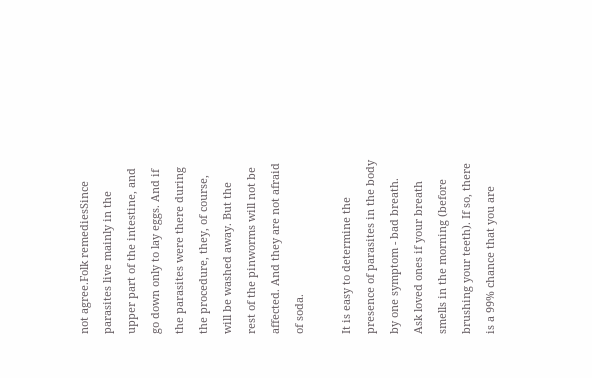not agree.Folk remediesSince parasites live mainly in the upper part of the intestine, and go down only to lay eggs. And if the parasites were there during the procedure, they, of course, will be washed away. But the rest of the pinworms will not be affected. And they are not afraid of soda.

It is easy to determine the presence of parasites in the body by one symptom - bad breath. Ask loved ones if your breath smells in the morning (before brushing your teeth). If so, there is a 99% chance that you are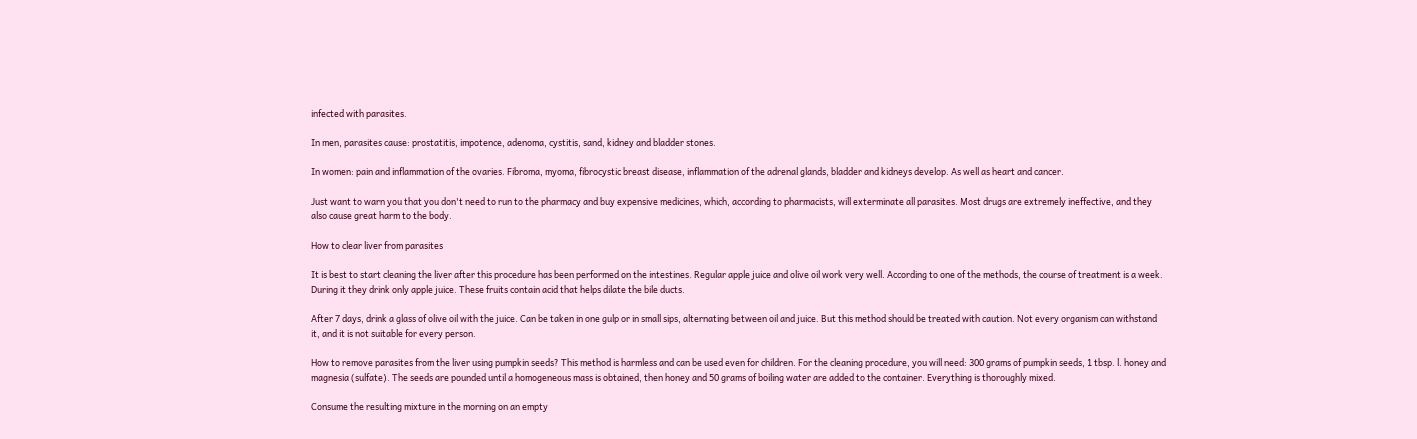infected with parasites.

In men, parasites cause: prostatitis, impotence, adenoma, cystitis, sand, kidney and bladder stones.

In women: pain and inflammation of the ovaries. Fibroma, myoma, fibrocystic breast disease, inflammation of the adrenal glands, bladder and kidneys develop. As well as heart and cancer.

Just want to warn you that you don't need to run to the pharmacy and buy expensive medicines, which, according to pharmacists, will exterminate all parasites. Most drugs are extremely ineffective, and they also cause great harm to the body.

How to clear liver from parasites

It is best to start cleaning the liver after this procedure has been performed on the intestines. Regular apple juice and olive oil work very well. According to one of the methods, the course of treatment is a week. During it they drink only apple juice. These fruits contain acid that helps dilate the bile ducts.

After 7 days, drink a glass of olive oil with the juice. Can be taken in one gulp or in small sips, alternating between oil and juice. But this method should be treated with caution. Not every organism can withstand it, and it is not suitable for every person.

How to remove parasites from the liver using pumpkin seeds? This method is harmless and can be used even for children. For the cleaning procedure, you will need: 300 grams of pumpkin seeds, 1 tbsp. l. honey and magnesia (sulfate). The seeds are pounded until a homogeneous mass is obtained, then honey and 50 grams of boiling water are added to the container. Everything is thoroughly mixed.

Consume the resulting mixture in the morning on an empty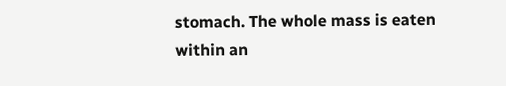stomach. The whole mass is eaten within an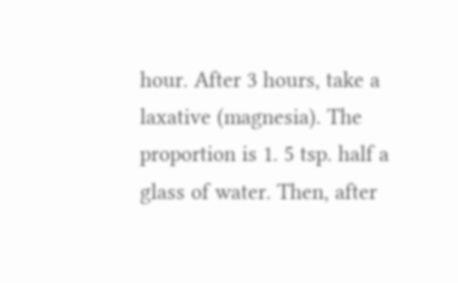hour. After 3 hours, take a laxative (magnesia). The proportion is 1. 5 tsp. half a glass of water. Then, after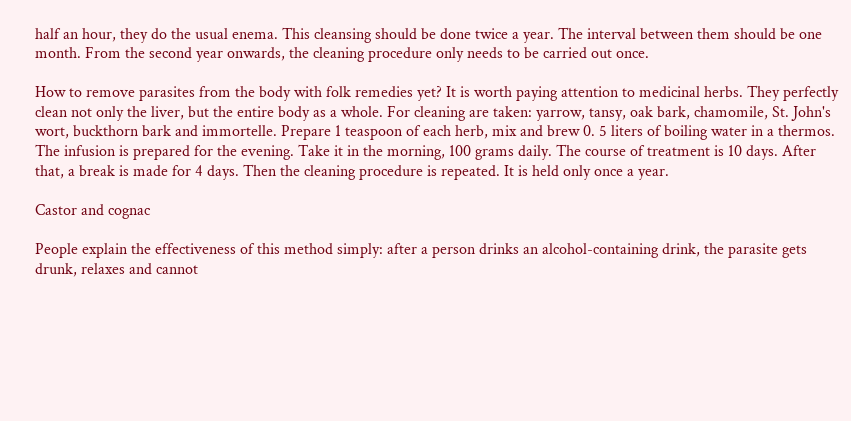half an hour, they do the usual enema. This cleansing should be done twice a year. The interval between them should be one month. From the second year onwards, the cleaning procedure only needs to be carried out once.

How to remove parasites from the body with folk remedies yet? It is worth paying attention to medicinal herbs. They perfectly clean not only the liver, but the entire body as a whole. For cleaning are taken: yarrow, tansy, oak bark, chamomile, St. John's wort, buckthorn bark and immortelle. Prepare 1 teaspoon of each herb, mix and brew 0. 5 liters of boiling water in a thermos. The infusion is prepared for the evening. Take it in the morning, 100 grams daily. The course of treatment is 10 days. After that, a break is made for 4 days. Then the cleaning procedure is repeated. It is held only once a year.

Castor and cognac

People explain the effectiveness of this method simply: after a person drinks an alcohol-containing drink, the parasite gets drunk, relaxes and cannot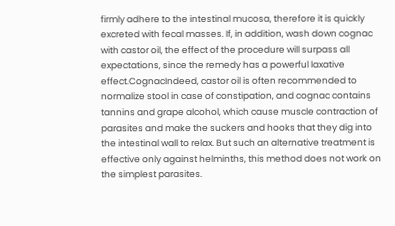firmly adhere to the intestinal mucosa, therefore it is quickly excreted with fecal masses. If, in addition, wash down cognac with castor oil, the effect of the procedure will surpass all expectations, since the remedy has a powerful laxative effect.CognacIndeed, castor oil is often recommended to normalize stool in case of constipation, and cognac contains tannins and grape alcohol, which cause muscle contraction of parasites and make the suckers and hooks that they dig into the intestinal wall to relax. But such an alternative treatment is effective only against helminths, this method does not work on the simplest parasites.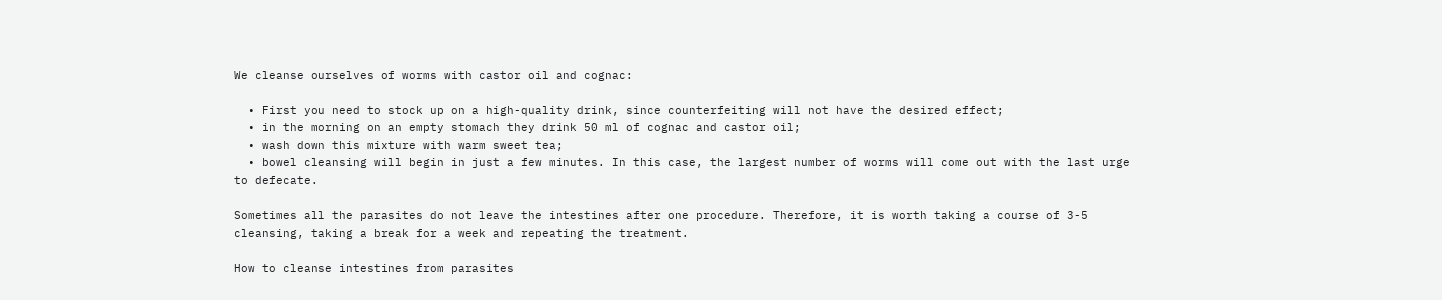We cleanse ourselves of worms with castor oil and cognac:

  • First you need to stock up on a high-quality drink, since counterfeiting will not have the desired effect;
  • in the morning on an empty stomach they drink 50 ml of cognac and castor oil;
  • wash down this mixture with warm sweet tea;
  • bowel cleansing will begin in just a few minutes. In this case, the largest number of worms will come out with the last urge to defecate.

Sometimes all the parasites do not leave the intestines after one procedure. Therefore, it is worth taking a course of 3-5 cleansing, taking a break for a week and repeating the treatment.

How to cleanse intestines from parasites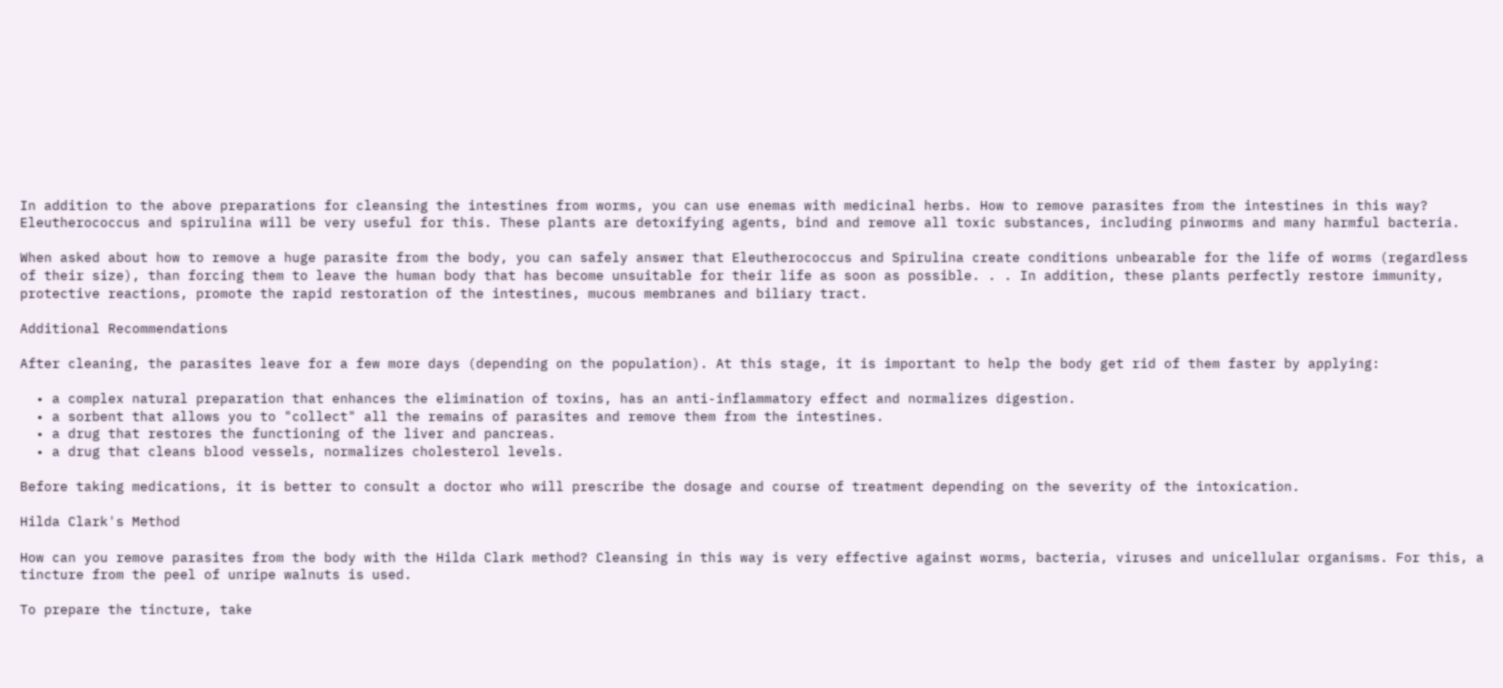In addition to the above preparations for cleansing the intestines from worms, you can use enemas with medicinal herbs. How to remove parasites from the intestines in this way? Eleutherococcus and spirulina will be very useful for this. These plants are detoxifying agents, bind and remove all toxic substances, including pinworms and many harmful bacteria.

When asked about how to remove a huge parasite from the body, you can safely answer that Eleutherococcus and Spirulina create conditions unbearable for the life of worms (regardless of their size), than forcing them to leave the human body that has become unsuitable for their life as soon as possible. . . In addition, these plants perfectly restore immunity, protective reactions, promote the rapid restoration of the intestines, mucous membranes and biliary tract.

Additional Recommendations

After cleaning, the parasites leave for a few more days (depending on the population). At this stage, it is important to help the body get rid of them faster by applying:

  • a complex natural preparation that enhances the elimination of toxins, has an anti-inflammatory effect and normalizes digestion.
  • a sorbent that allows you to "collect" all the remains of parasites and remove them from the intestines.
  • a drug that restores the functioning of the liver and pancreas.
  • a drug that cleans blood vessels, normalizes cholesterol levels.

Before taking medications, it is better to consult a doctor who will prescribe the dosage and course of treatment depending on the severity of the intoxication.

Hilda Clark's Method

How can you remove parasites from the body with the Hilda Clark method? Cleansing in this way is very effective against worms, bacteria, viruses and unicellular organisms. For this, a tincture from the peel of unripe walnuts is used.

To prepare the tincture, take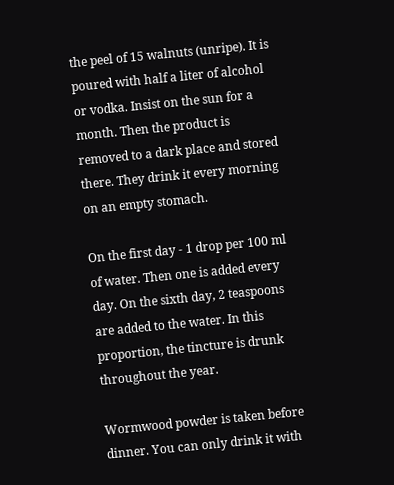the peel of 15 walnuts (unripe). It is poured with half a liter of alcohol or vodka. Insist on the sun for a month. Then the product is removed to a dark place and stored there. They drink it every morning on an empty stomach.

On the first day - 1 drop per 100 ml of water. Then one is added every day. On the sixth day, 2 teaspoons are added to the water. In this proportion, the tincture is drunk throughout the year.

Wormwood powder is taken before dinner. You can only drink it with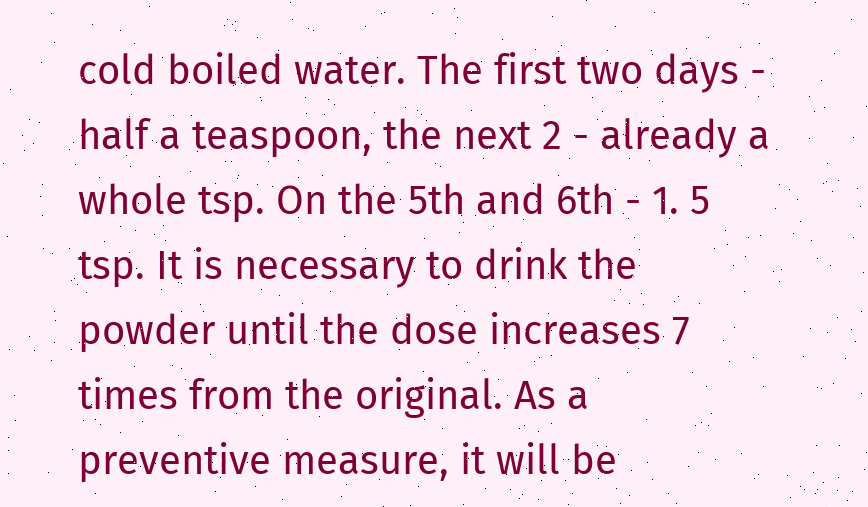cold boiled water. The first two days - half a teaspoon, the next 2 - already a whole tsp. On the 5th and 6th - 1. 5 tsp. It is necessary to drink the powder until the dose increases 7 times from the original. As a preventive measure, it will be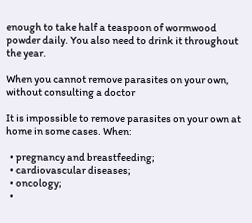enough to take half a teaspoon of wormwood powder daily. You also need to drink it throughout the year.

When you cannot remove parasites on your own, without consulting a doctor

It is impossible to remove parasites on your own at home in some cases. When:

  • pregnancy and breastfeeding;
  • cardiovascular diseases;
  • oncology;
  •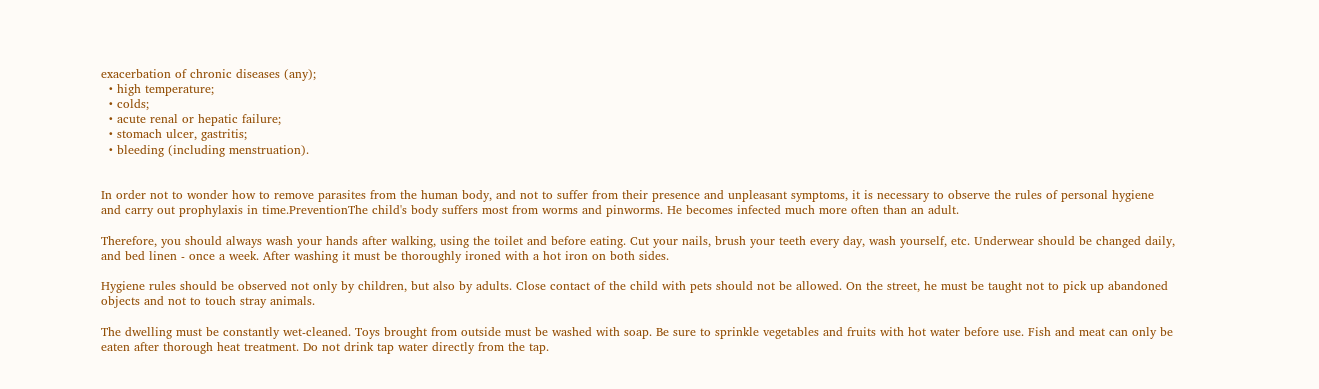exacerbation of chronic diseases (any);
  • high temperature;
  • colds;
  • acute renal or hepatic failure;
  • stomach ulcer, gastritis;
  • bleeding (including menstruation).


In order not to wonder how to remove parasites from the human body, and not to suffer from their presence and unpleasant symptoms, it is necessary to observe the rules of personal hygiene and carry out prophylaxis in time.PreventionThe child's body suffers most from worms and pinworms. He becomes infected much more often than an adult.

Therefore, you should always wash your hands after walking, using the toilet and before eating. Cut your nails, brush your teeth every day, wash yourself, etc. Underwear should be changed daily, and bed linen - once a week. After washing it must be thoroughly ironed with a hot iron on both sides.

Hygiene rules should be observed not only by children, but also by adults. Close contact of the child with pets should not be allowed. On the street, he must be taught not to pick up abandoned objects and not to touch stray animals.

The dwelling must be constantly wet-cleaned. Toys brought from outside must be washed with soap. Be sure to sprinkle vegetables and fruits with hot water before use. Fish and meat can only be eaten after thorough heat treatment. Do not drink tap water directly from the tap.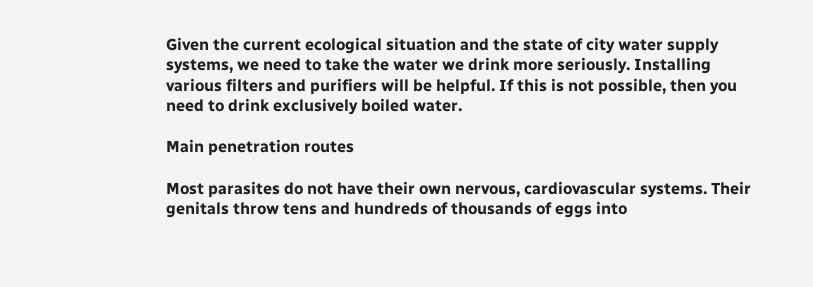Given the current ecological situation and the state of city water supply systems, we need to take the water we drink more seriously. Installing various filters and purifiers will be helpful. If this is not possible, then you need to drink exclusively boiled water.

Main penetration routes

Most parasites do not have their own nervous, cardiovascular systems. Their genitals throw tens and hundreds of thousands of eggs into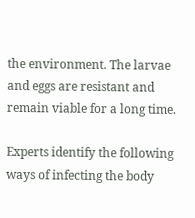the environment. The larvae and eggs are resistant and remain viable for a long time.

Experts identify the following ways of infecting the body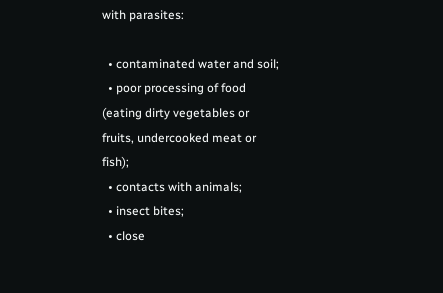with parasites:

  • contaminated water and soil;
  • poor processing of food (eating dirty vegetables or fruits, undercooked meat or fish);
  • contacts with animals;
  • insect bites;
  • close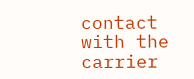contact with the carrier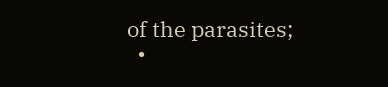of the parasites;
  •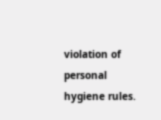violation of personal hygiene rules.